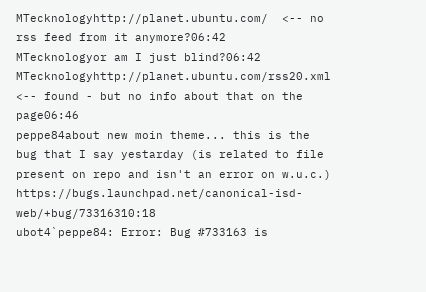MTecknologyhttp://planet.ubuntu.com/  <-- no rss feed from it anymore?06:42
MTecknologyor am I just blind?06:42
MTecknologyhttp://planet.ubuntu.com/rss20.xml <-- found - but no info about that on the page06:46
peppe84about new moin theme... this is the bug that I say yestarday (is related to file present on repo and isn't an error on w.u.c.) https://bugs.launchpad.net/canonical-isd-web/+bug/73316310:18
ubot4`peppe84: Error: Bug #733163 is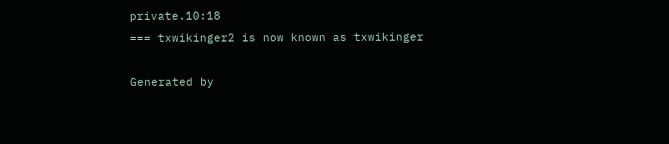private.10:18
=== txwikinger2 is now known as txwikinger

Generated by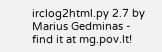irclog2html.py 2.7 by Marius Gedminas - find it at mg.pov.lt!